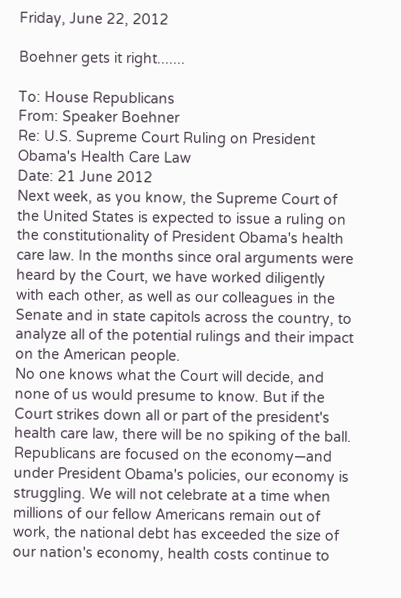Friday, June 22, 2012

Boehner gets it right.......

To: House Republicans
From: Speaker Boehner
Re: U.S. Supreme Court Ruling on President Obama's Health Care Law
Date: 21 June 2012
Next week, as you know, the Supreme Court of the United States is expected to issue a ruling on the constitutionality of President Obama's health care law. In the months since oral arguments were heard by the Court, we have worked diligently with each other, as well as our colleagues in the Senate and in state capitols across the country, to analyze all of the potential rulings and their impact on the American people.
No one knows what the Court will decide, and none of us would presume to know. But if the Court strikes down all or part of the president's health care law, there will be no spiking of the ball. Republicans are focused on the economy—and under President Obama's policies, our economy is struggling. We will not celebrate at a time when millions of our fellow Americans remain out of work, the national debt has exceeded the size of our nation's economy, health costs continue to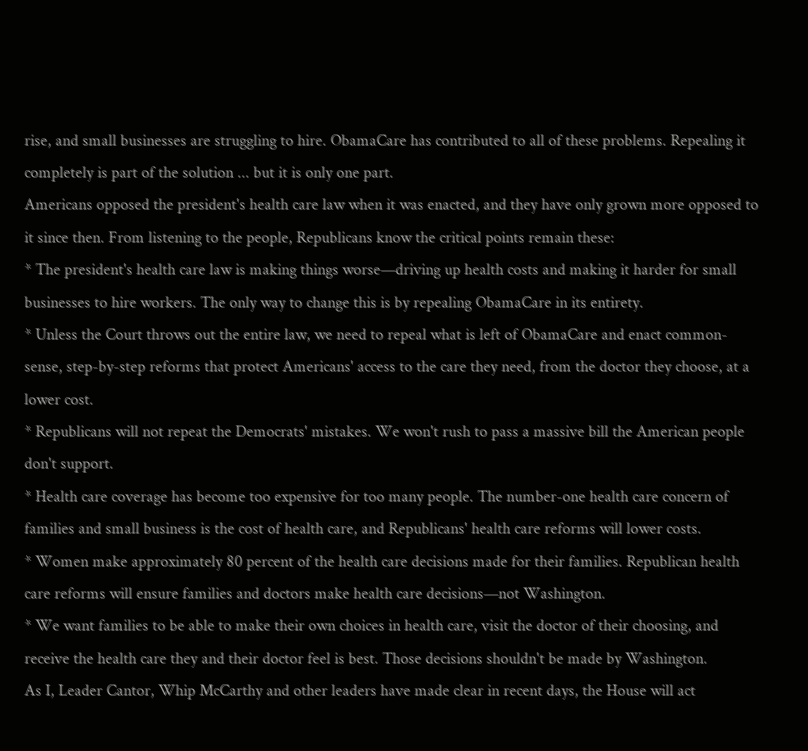rise, and small businesses are struggling to hire. ObamaCare has contributed to all of these problems. Repealing it completely is part of the solution ... but it is only one part.
Americans opposed the president's health care law when it was enacted, and they have only grown more opposed to it since then. From listening to the people, Republicans know the critical points remain these:
* The president's health care law is making things worse—driving up health costs and making it harder for small businesses to hire workers. The only way to change this is by repealing ObamaCare in its entirety.
* Unless the Court throws out the entire law, we need to repeal what is left of ObamaCare and enact common-sense, step-by-step reforms that protect Americans' access to the care they need, from the doctor they choose, at a lower cost.
* Republicans will not repeat the Democrats' mistakes. We won't rush to pass a massive bill the American people don't support.
* Health care coverage has become too expensive for too many people. The number-one health care concern of families and small business is the cost of health care, and Republicans' health care reforms will lower costs.
* Women make approximately 80 percent of the health care decisions made for their families. Republican health care reforms will ensure families and doctors make health care decisions—not Washington.
* We want families to be able to make their own choices in health care, visit the doctor of their choosing, and receive the health care they and their doctor feel is best. Those decisions shouldn't be made by Washington.
As I, Leader Cantor, Whip McCarthy and other leaders have made clear in recent days, the House will act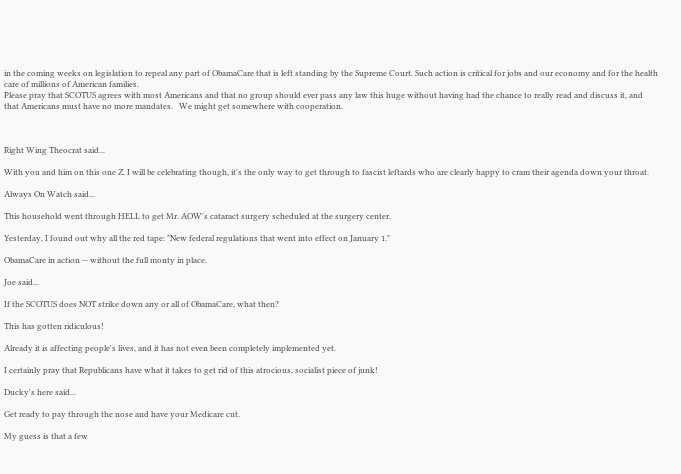in the coming weeks on legislation to repeal any part of ObamaCare that is left standing by the Supreme Court. Such action is critical for jobs and our economy and for the health care of millions of American families.
Please pray that SCOTUS agrees with most Americans and that no group should ever pass any law this huge without having had the chance to really read and discuss it, and that Americans must have no more mandates.   We might get somewhere with cooperation.



Right Wing Theocrat said...

With you and him on this one Z. I will be celebrating though, it's the only way to get through to fascist leftards who are clearly happy to cram their agenda down your throat.

Always On Watch said...

This household went through HELL to get Mr. AOW's cataract surgery scheduled at the surgery center.

Yesterday, I found out why all the red tape: "New federal regulations that went into effect on January 1."

ObamaCare in action -- without the full monty in place.

Joe said...

If the SCOTUS does NOT strike down any or all of ObamaCare, what then?

This has gotten ridiculous!

Already it is affecting people's lives, and it has not even been completely implemented yet.

I certainly pray that Republicans have what it takes to get rid of this atrocious, socialist piece of junk!

Ducky's here said...

Get ready to pay through the nose and have your Medicare cut.

My guess is that a few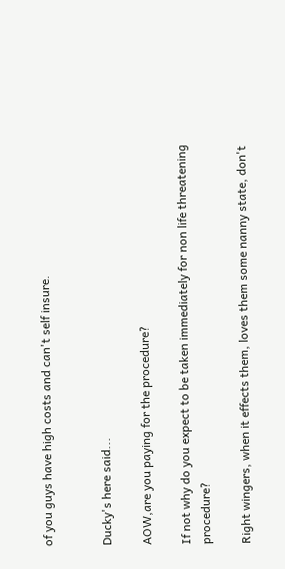of you guys have high costs and can't self insure.


Ducky's here said...

AOW,are you paying for the procedure?

If not why do you expect to be taken immediately for non life threatening procedure?

Right wingers, when it effects them, loves them some nanny state, don't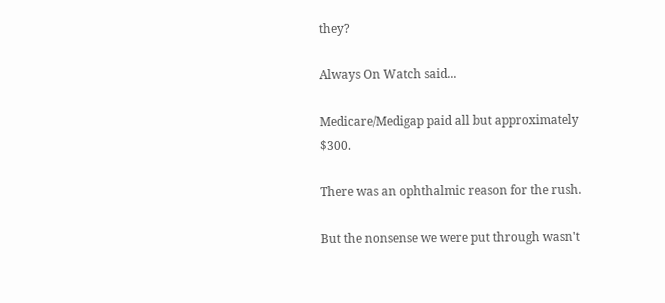they?

Always On Watch said...

Medicare/Medigap paid all but approximately $300.

There was an ophthalmic reason for the rush.

But the nonsense we were put through wasn't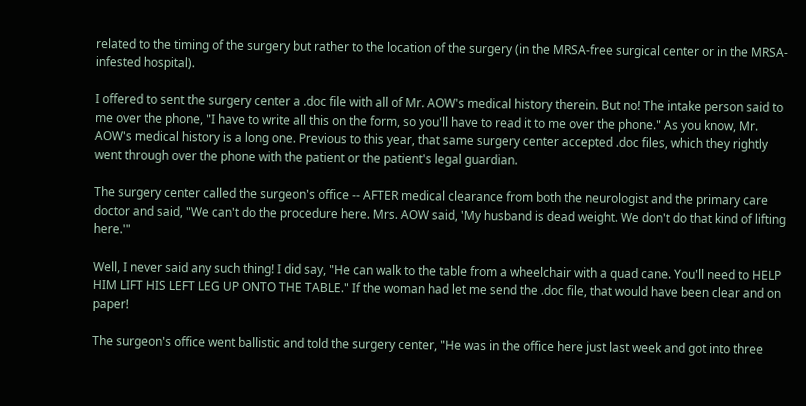related to the timing of the surgery but rather to the location of the surgery (in the MRSA-free surgical center or in the MRSA-infested hospital).

I offered to sent the surgery center a .doc file with all of Mr. AOW's medical history therein. But no! The intake person said to me over the phone, "I have to write all this on the form, so you'll have to read it to me over the phone." As you know, Mr. AOW's medical history is a long one. Previous to this year, that same surgery center accepted .doc files, which they rightly went through over the phone with the patient or the patient's legal guardian.

The surgery center called the surgeon's office -- AFTER medical clearance from both the neurologist and the primary care doctor and said, "We can't do the procedure here. Mrs. AOW said, 'My husband is dead weight. We don't do that kind of lifting here.'"

Well, I never said any such thing! I did say, "He can walk to the table from a wheelchair with a quad cane. You'll need to HELP HIM LIFT HIS LEFT LEG UP ONTO THE TABLE." If the woman had let me send the .doc file, that would have been clear and on paper!

The surgeon's office went ballistic and told the surgery center, "He was in the office here just last week and got into three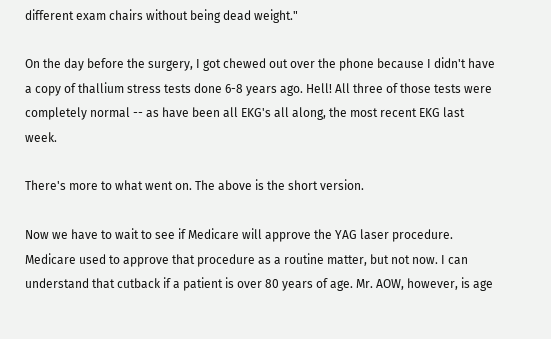different exam chairs without being dead weight."

On the day before the surgery, I got chewed out over the phone because I didn't have a copy of thallium stress tests done 6-8 years ago. Hell! All three of those tests were completely normal -- as have been all EKG's all along, the most recent EKG last week.

There's more to what went on. The above is the short version.

Now we have to wait to see if Medicare will approve the YAG laser procedure. Medicare used to approve that procedure as a routine matter, but not now. I can understand that cutback if a patient is over 80 years of age. Mr. AOW, however, is age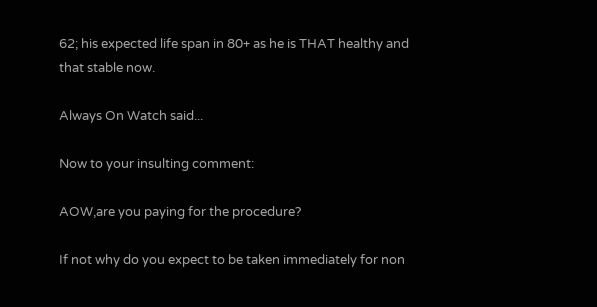62; his expected life span in 80+ as he is THAT healthy and that stable now.

Always On Watch said...

Now to your insulting comment:

AOW,are you paying for the procedure?

If not why do you expect to be taken immediately for non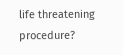life threatening procedure?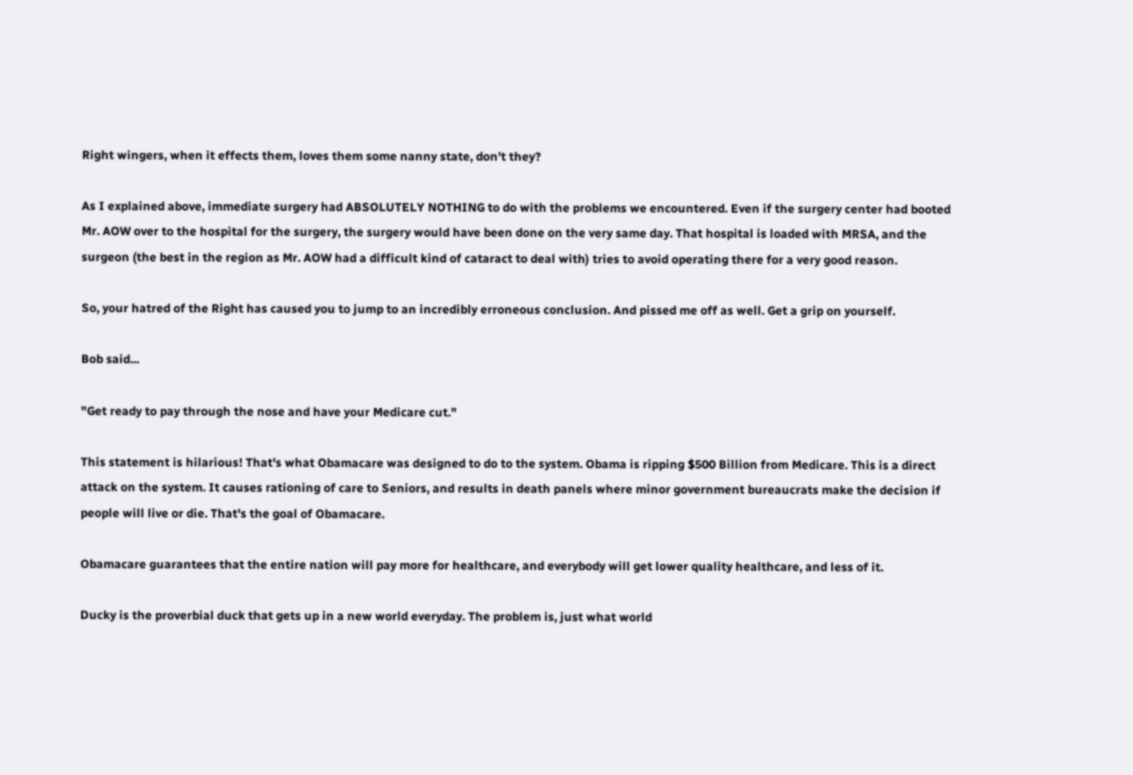Right wingers, when it effects them, loves them some nanny state, don't they?

As I explained above, immediate surgery had ABSOLUTELY NOTHING to do with the problems we encountered. Even if the surgery center had booted Mr. AOW over to the hospital for the surgery, the surgery would have been done on the very same day. That hospital is loaded with MRSA, and the surgeon (the best in the region as Mr. AOW had a difficult kind of cataract to deal with) tries to avoid operating there for a very good reason.

So, your hatred of the Right has caused you to jump to an incredibly erroneous conclusion. And pissed me off as well. Get a grip on yourself.

Bob said...

"Get ready to pay through the nose and have your Medicare cut."

This statement is hilarious! That's what Obamacare was designed to do to the system. Obama is ripping $500 Billion from Medicare. This is a direct attack on the system. It causes rationing of care to Seniors, and results in death panels where minor government bureaucrats make the decision if people will live or die. That's the goal of Obamacare.

Obamacare guarantees that the entire nation will pay more for healthcare, and everybody will get lower quality healthcare, and less of it.

Ducky is the proverbial duck that gets up in a new world everyday. The problem is, just what world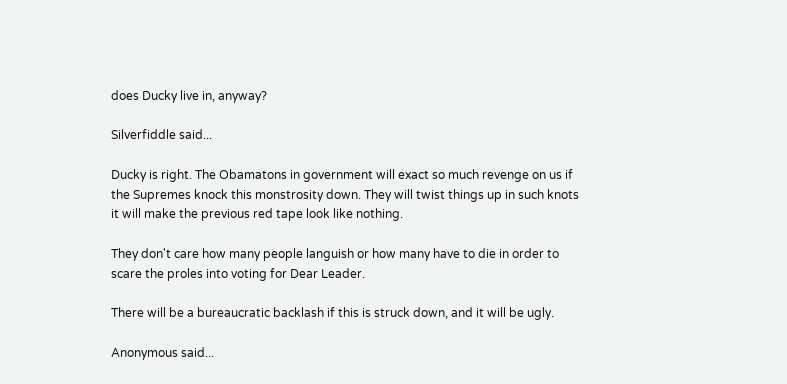does Ducky live in, anyway?

Silverfiddle said...

Ducky is right. The Obamatons in government will exact so much revenge on us if the Supremes knock this monstrosity down. They will twist things up in such knots it will make the previous red tape look like nothing.

They don't care how many people languish or how many have to die in order to scare the proles into voting for Dear Leader.

There will be a bureaucratic backlash if this is struck down, and it will be ugly.

Anonymous said...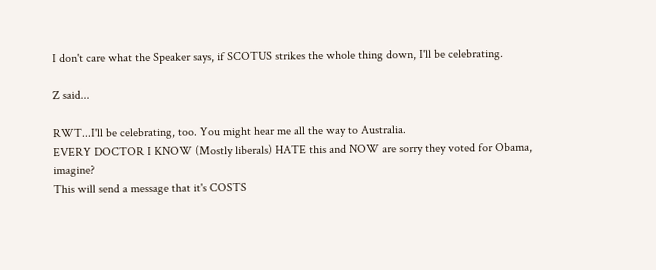I don't care what the Speaker says, if SCOTUS strikes the whole thing down, I'll be celebrating.

Z said...

RWT...I'll be celebrating, too. You might hear me all the way to Australia.
EVERY DOCTOR I KNOW (Mostly liberals) HATE this and NOW are sorry they voted for Obama, imagine?
This will send a message that it's COSTS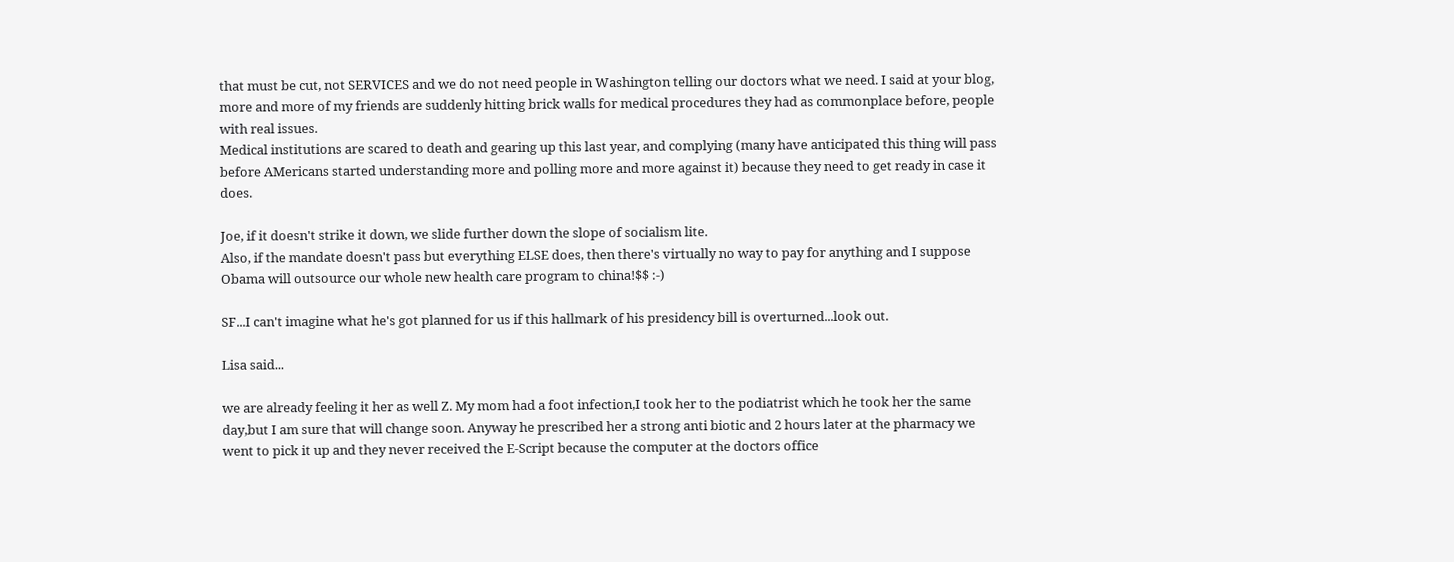that must be cut, not SERVICES and we do not need people in Washington telling our doctors what we need. I said at your blog, more and more of my friends are suddenly hitting brick walls for medical procedures they had as commonplace before, people with real issues.
Medical institutions are scared to death and gearing up this last year, and complying (many have anticipated this thing will pass before AMericans started understanding more and polling more and more against it) because they need to get ready in case it does.

Joe, if it doesn't strike it down, we slide further down the slope of socialism lite.
Also, if the mandate doesn't pass but everything ELSE does, then there's virtually no way to pay for anything and I suppose Obama will outsource our whole new health care program to china!$$ :-)

SF...I can't imagine what he's got planned for us if this hallmark of his presidency bill is overturned...look out.

Lisa said...

we are already feeling it her as well Z. My mom had a foot infection,I took her to the podiatrist which he took her the same day,but I am sure that will change soon. Anyway he prescribed her a strong anti biotic and 2 hours later at the pharmacy we went to pick it up and they never received the E-Script because the computer at the doctors office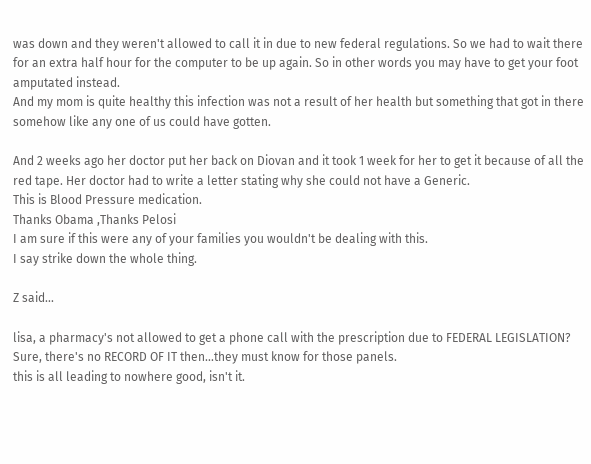was down and they weren't allowed to call it in due to new federal regulations. So we had to wait there for an extra half hour for the computer to be up again. So in other words you may have to get your foot amputated instead.
And my mom is quite healthy this infection was not a result of her health but something that got in there somehow like any one of us could have gotten.

And 2 weeks ago her doctor put her back on Diovan and it took 1 week for her to get it because of all the red tape. Her doctor had to write a letter stating why she could not have a Generic.
This is Blood Pressure medication.
Thanks Obama ,Thanks Pelosi
I am sure if this were any of your families you wouldn't be dealing with this.
I say strike down the whole thing.

Z said...

lisa, a pharmacy's not allowed to get a phone call with the prescription due to FEDERAL LEGISLATION? Sure, there's no RECORD OF IT then...they must know for those panels.
this is all leading to nowhere good, isn't it.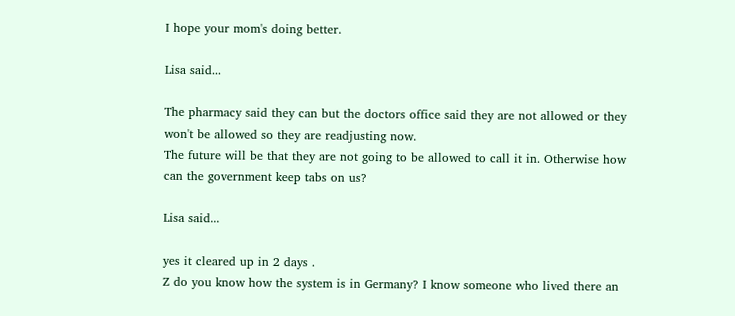I hope your mom's doing better.

Lisa said...

The pharmacy said they can but the doctors office said they are not allowed or they won't be allowed so they are readjusting now.
The future will be that they are not going to be allowed to call it in. Otherwise how can the government keep tabs on us?

Lisa said...

yes it cleared up in 2 days .
Z do you know how the system is in Germany? I know someone who lived there an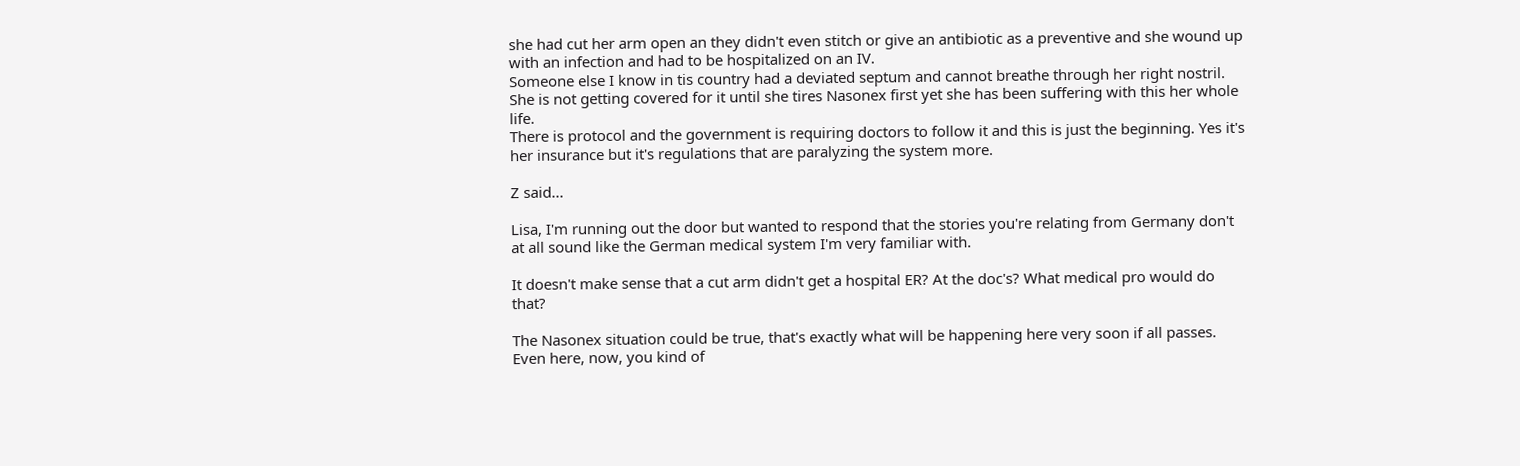she had cut her arm open an they didn't even stitch or give an antibiotic as a preventive and she wound up with an infection and had to be hospitalized on an IV.
Someone else I know in tis country had a deviated septum and cannot breathe through her right nostril. She is not getting covered for it until she tires Nasonex first yet she has been suffering with this her whole life.
There is protocol and the government is requiring doctors to follow it and this is just the beginning. Yes it's her insurance but it's regulations that are paralyzing the system more.

Z said...

Lisa, I'm running out the door but wanted to respond that the stories you're relating from Germany don't at all sound like the German medical system I'm very familiar with.

It doesn't make sense that a cut arm didn't get a hospital ER? At the doc's? What medical pro would do that?

The Nasonex situation could be true, that's exactly what will be happening here very soon if all passes. Even here, now, you kind of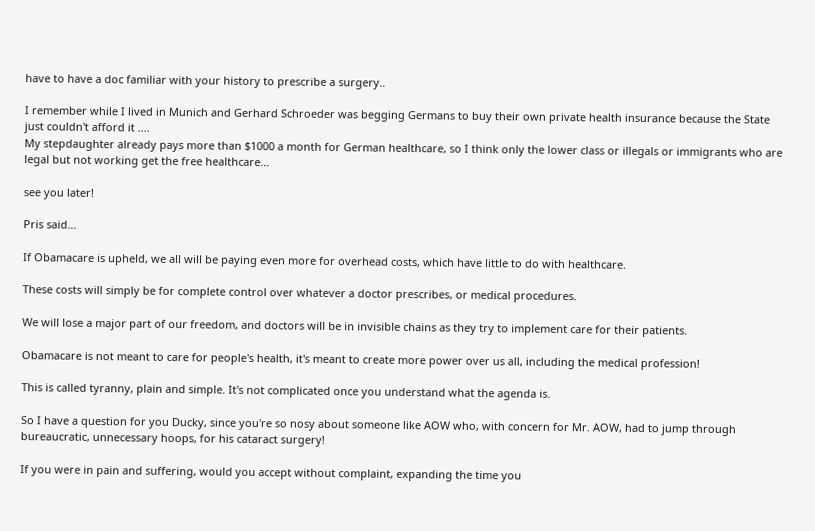have to have a doc familiar with your history to prescribe a surgery..

I remember while I lived in Munich and Gerhard Schroeder was begging Germans to buy their own private health insurance because the State just couldn't afford it ....
My stepdaughter already pays more than $1000 a month for German healthcare, so I think only the lower class or illegals or immigrants who are legal but not working get the free healthcare...

see you later!

Pris said...

If Obamacare is upheld, we all will be paying even more for overhead costs, which have little to do with healthcare.

These costs will simply be for complete control over whatever a doctor prescribes, or medical procedures.

We will lose a major part of our freedom, and doctors will be in invisible chains as they try to implement care for their patients.

Obamacare is not meant to care for people's health, it's meant to create more power over us all, including the medical profession!

This is called tyranny, plain and simple. It's not complicated once you understand what the agenda is.

So I have a question for you Ducky, since you're so nosy about someone like AOW who, with concern for Mr. AOW, had to jump through bureaucratic, unnecessary hoops, for his cataract surgery!

If you were in pain and suffering, would you accept without complaint, expanding the time you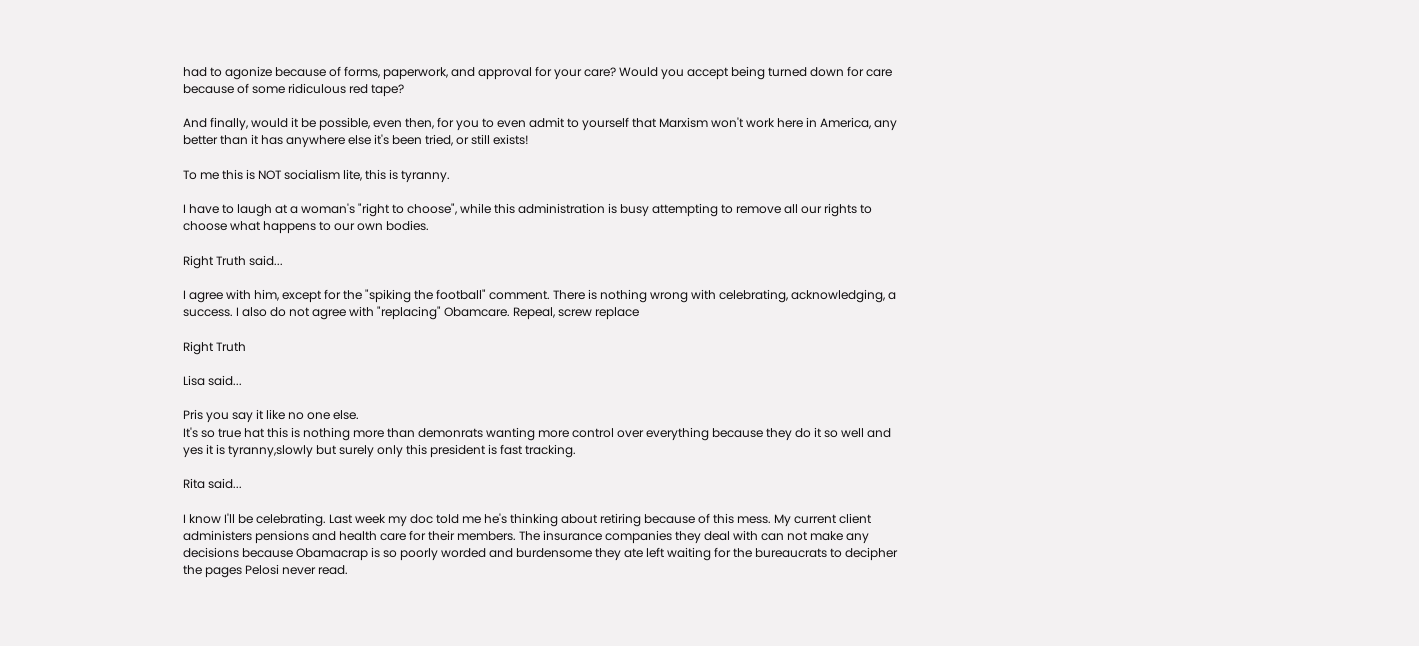had to agonize because of forms, paperwork, and approval for your care? Would you accept being turned down for care because of some ridiculous red tape?

And finally, would it be possible, even then, for you to even admit to yourself that Marxism won't work here in America, any better than it has anywhere else it's been tried, or still exists!

To me this is NOT socialism lite, this is tyranny.

I have to laugh at a woman's "right to choose", while this administration is busy attempting to remove all our rights to choose what happens to our own bodies.

Right Truth said...

I agree with him, except for the "spiking the football" comment. There is nothing wrong with celebrating, acknowledging, a success. I also do not agree with "replacing" Obamcare. Repeal, screw replace

Right Truth

Lisa said...

Pris you say it like no one else.
It's so true hat this is nothing more than demonrats wanting more control over everything because they do it so well and yes it is tyranny,slowly but surely only this president is fast tracking.

Rita said...

I know I'll be celebrating. Last week my doc told me he's thinking about retiring because of this mess. My current client administers pensions and health care for their members. The insurance companies they deal with can not make any decisions because Obamacrap is so poorly worded and burdensome they ate left waiting for the bureaucrats to decipher the pages Pelosi never read.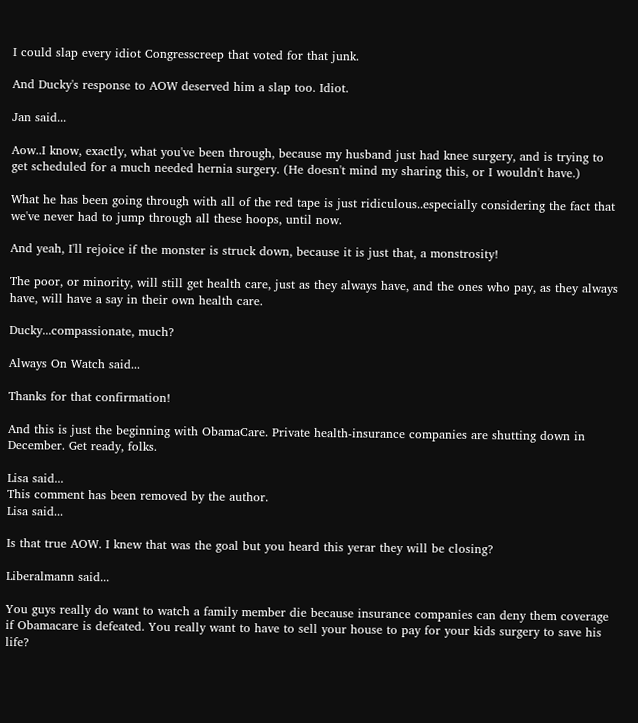I could slap every idiot Congresscreep that voted for that junk.

And Ducky's response to AOW deserved him a slap too. Idiot.

Jan said...

Aow..I know, exactly, what you've been through, because my husband just had knee surgery, and is trying to get scheduled for a much needed hernia surgery. (He doesn't mind my sharing this, or I wouldn't have.)

What he has been going through with all of the red tape is just ridiculous..especially considering the fact that we've never had to jump through all these hoops, until now.

And yeah, I'll rejoice if the monster is struck down, because it is just that, a monstrosity!

The poor, or minority, will still get health care, just as they always have, and the ones who pay, as they always have, will have a say in their own health care.

Ducky...compassionate, much?

Always On Watch said...

Thanks for that confirmation!

And this is just the beginning with ObamaCare. Private health-insurance companies are shutting down in December. Get ready, folks.

Lisa said...
This comment has been removed by the author.
Lisa said...

Is that true AOW. I knew that was the goal but you heard this yerar they will be closing?

Liberalmann said...

You guys really do want to watch a family member die because insurance companies can deny them coverage if Obamacare is defeated. You really want to have to sell your house to pay for your kids surgery to save his life?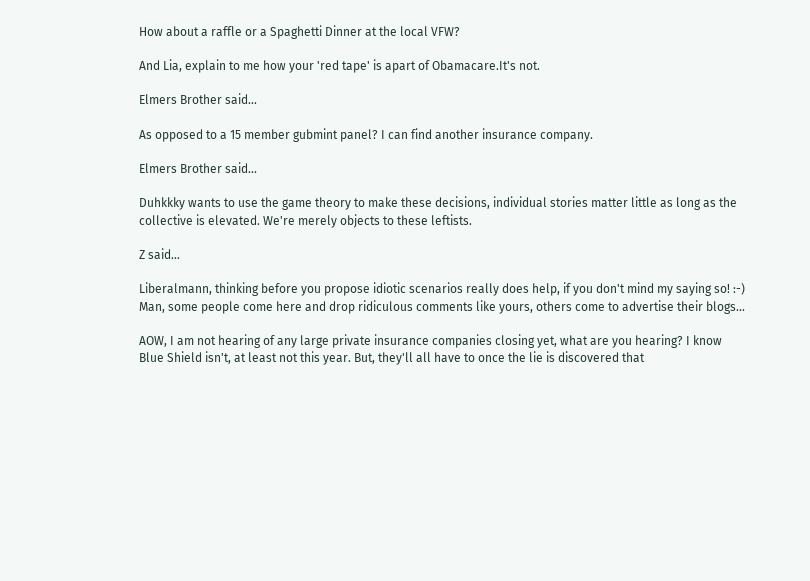How about a raffle or a Spaghetti Dinner at the local VFW?

And Lia, explain to me how your 'red tape' is apart of Obamacare.It's not.

Elmers Brother said...

As opposed to a 15 member gubmint panel? I can find another insurance company.

Elmers Brother said...

Duhkkky wants to use the game theory to make these decisions, individual stories matter little as long as the collective is elevated. We're merely objects to these leftists.

Z said...

Liberalmann, thinking before you propose idiotic scenarios really does help, if you don't mind my saying so! :-)
Man, some people come here and drop ridiculous comments like yours, others come to advertise their blogs...

AOW, I am not hearing of any large private insurance companies closing yet, what are you hearing? I know Blue Shield isn't, at least not this year. But, they'll all have to once the lie is discovered that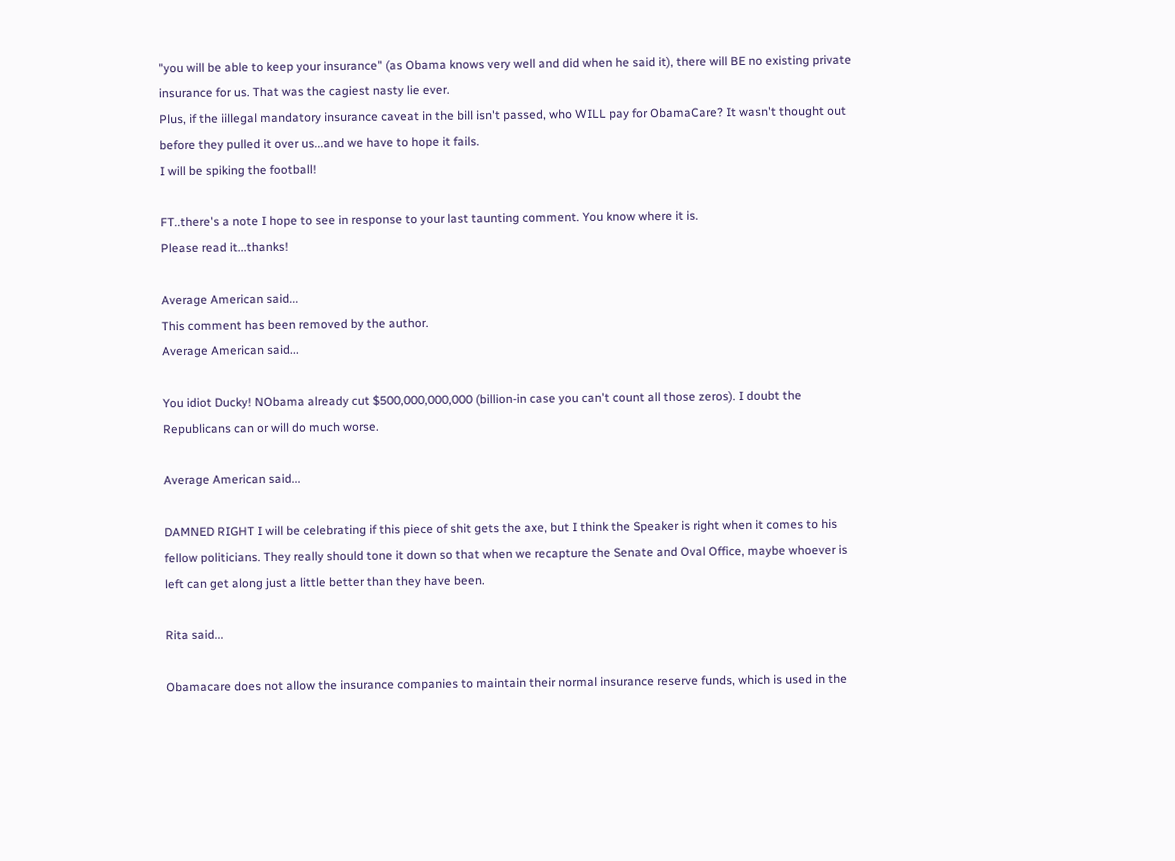"you will be able to keep your insurance" (as Obama knows very well and did when he said it), there will BE no existing private insurance for us. That was the cagiest nasty lie ever.
Plus, if the iillegal mandatory insurance caveat in the bill isn't passed, who WILL pay for ObamaCare? It wasn't thought out before they pulled it over us...and we have to hope it fails.
I will be spiking the football!

FT..there's a note I hope to see in response to your last taunting comment. You know where it is.
Please read it...thanks!

Average American said...
This comment has been removed by the author.
Average American said...

You idiot Ducky! NObama already cut $500,000,000,000 (billion-in case you can't count all those zeros). I doubt the Republicans can or will do much worse.

Average American said...

DAMNED RIGHT I will be celebrating if this piece of shit gets the axe, but I think the Speaker is right when it comes to his fellow politicians. They really should tone it down so that when we recapture the Senate and Oval Office, maybe whoever is left can get along just a little better than they have been.

Rita said...

Obamacare does not allow the insurance companies to maintain their normal insurance reserve funds, which is used in the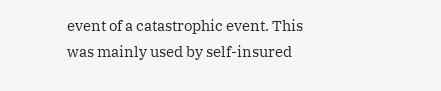event of a catastrophic event. This was mainly used by self-insured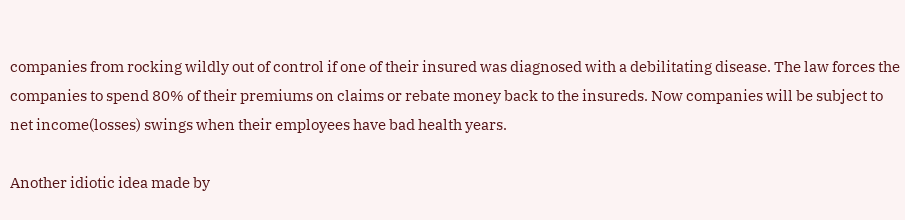companies from rocking wildly out of control if one of their insured was diagnosed with a debilitating disease. The law forces the companies to spend 80% of their premiums on claims or rebate money back to the insureds. Now companies will be subject to net income(losses) swings when their employees have bad health years.

Another idiotic idea made by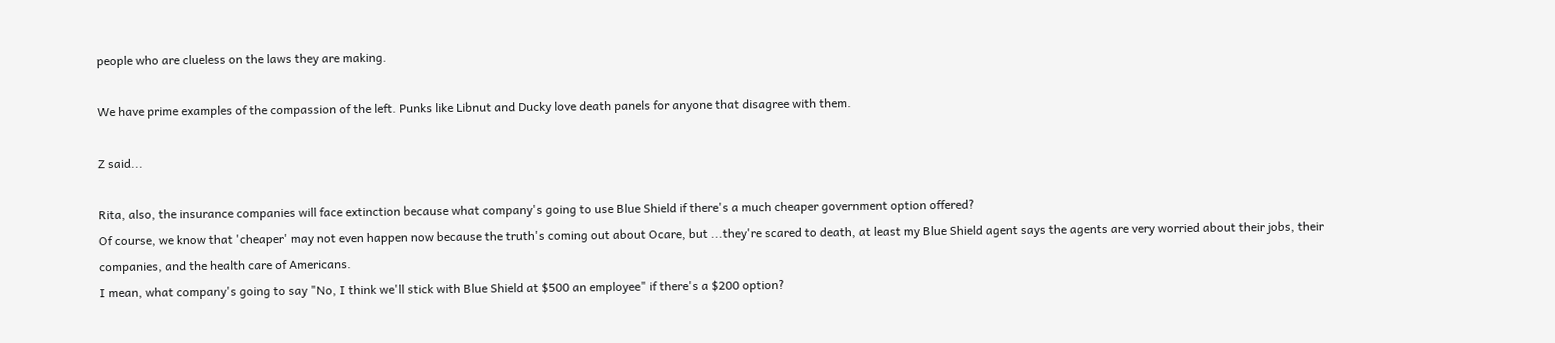people who are clueless on the laws they are making.

We have prime examples of the compassion of the left. Punks like Libnut and Ducky love death panels for anyone that disagree with them.

Z said...

Rita, also, the insurance companies will face extinction because what company's going to use Blue Shield if there's a much cheaper government option offered?
Of course, we know that 'cheaper' may not even happen now because the truth's coming out about Ocare, but ...they're scared to death, at least my Blue Shield agent says the agents are very worried about their jobs, their companies, and the health care of Americans.
I mean, what company's going to say "No, I think we'll stick with Blue Shield at $500 an employee" if there's a $200 option?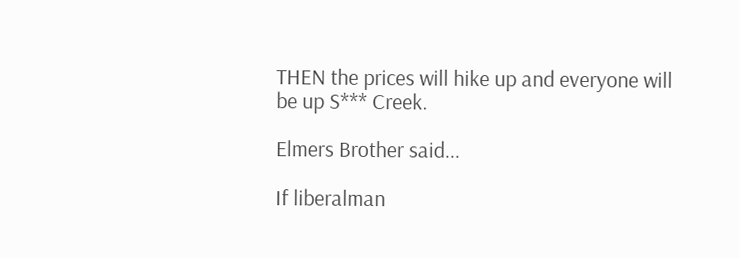THEN the prices will hike up and everyone will be up S*** Creek.

Elmers Brother said...

If liberalman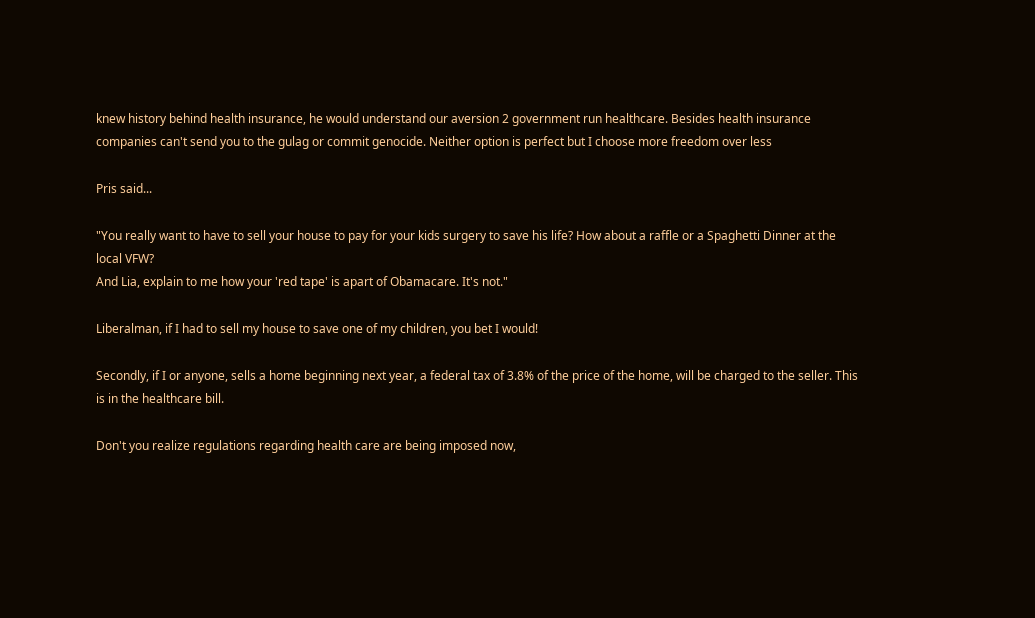knew history behind health insurance, he would understand our aversion 2 government run healthcare. Besides health insurance companies can't send you to the gulag or commit genocide. Neither option is perfect but I choose more freedom over less

Pris said...

"You really want to have to sell your house to pay for your kids surgery to save his life? How about a raffle or a Spaghetti Dinner at the local VFW?
And Lia, explain to me how your 'red tape' is apart of Obamacare. It's not."

Liberalman, if I had to sell my house to save one of my children, you bet I would!

Secondly, if I or anyone, sells a home beginning next year, a federal tax of 3.8% of the price of the home, will be charged to the seller. This is in the healthcare bill.

Don't you realize regulations regarding health care are being imposed now,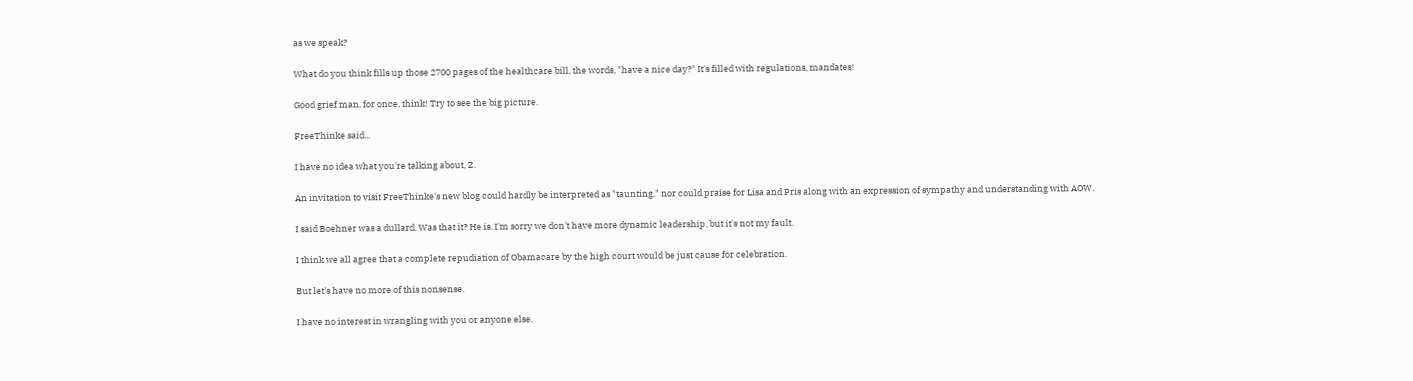as we speak?

What do you think fills up those 2700 pages of the healthcare bill, the words, "have a nice day?" It's filled with regulations, mandates!

Good grief man, for once, think! Try to see the big picture.

FreeThinke said...

I have no idea what you're talking about, Z.

An invitation to visit FreeThinke's new blog could hardly be interpreted as "taunting," nor could praise for Lisa and Pris along with an expression of sympathy and understanding with AOW.

I said Boehner was a dullard. Was that it? He is. I'm sorry we don't have more dynamic leadership, but it's not my fault.

I think we all agree that a complete repudiation of Obamacare by the high court would be just cause for celebration.

But let's have no more of this nonsense.

I have no interest in wrangling with you or anyone else.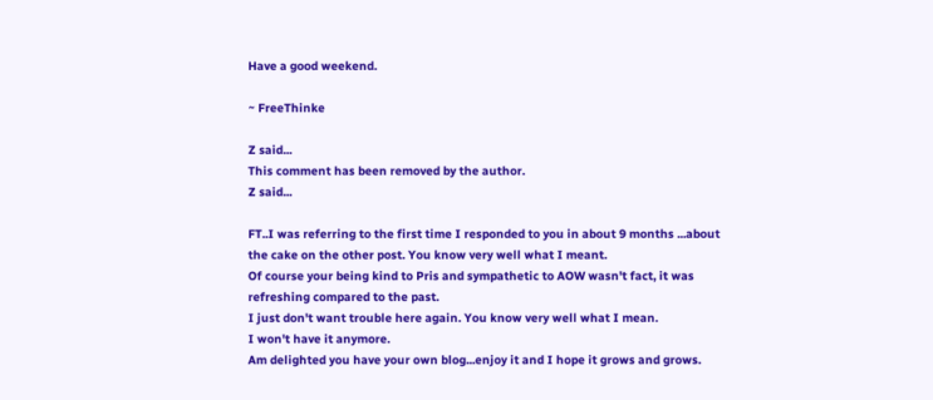Have a good weekend.

~ FreeThinke

Z said...
This comment has been removed by the author.
Z said...

FT..I was referring to the first time I responded to you in about 9 months ...about the cake on the other post. You know very well what I meant.
Of course your being kind to Pris and sympathetic to AOW wasn't fact, it was refreshing compared to the past.
I just don't want trouble here again. You know very well what I mean.
I won't have it anymore.
Am delighted you have your own blog...enjoy it and I hope it grows and grows.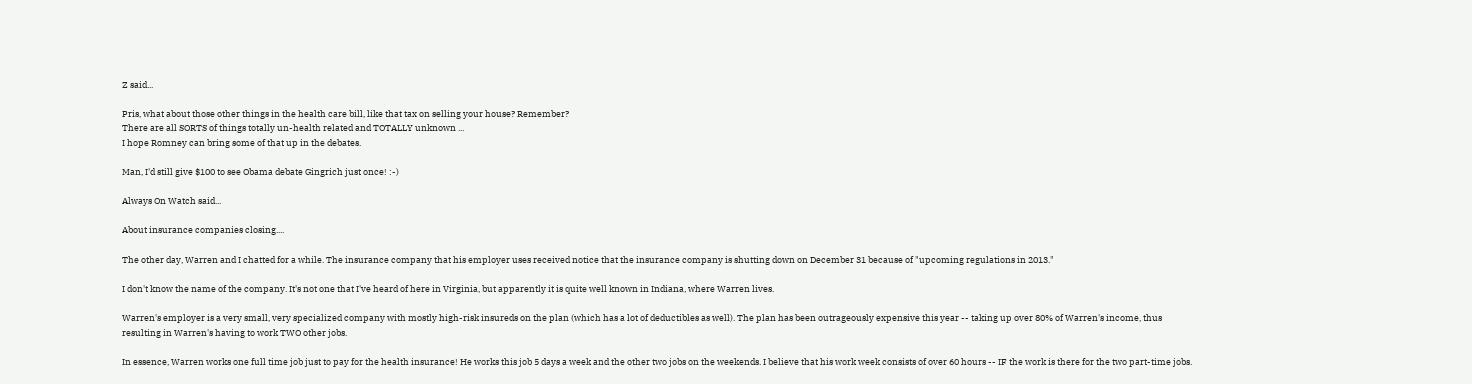Z said...

Pris, what about those other things in the health care bill, like that tax on selling your house? Remember?
There are all SORTS of things totally un-health related and TOTALLY unknown ...
I hope Romney can bring some of that up in the debates.

Man, I'd still give $100 to see Obama debate Gingrich just once! :-)

Always On Watch said...

About insurance companies closing....

The other day, Warren and I chatted for a while. The insurance company that his employer uses received notice that the insurance company is shutting down on December 31 because of "upcoming regulations in 2013."

I don't know the name of the company. It's not one that I've heard of here in Virginia, but apparently it is quite well known in Indiana, where Warren lives.

Warren's employer is a very small, very specialized company with mostly high-risk insureds on the plan (which has a lot of deductibles as well). The plan has been outrageously expensive this year -- taking up over 80% of Warren's income, thus resulting in Warren's having to work TWO other jobs.

In essence, Warren works one full time job just to pay for the health insurance! He works this job 5 days a week and the other two jobs on the weekends. I believe that his work week consists of over 60 hours -- IF the work is there for the two part-time jobs.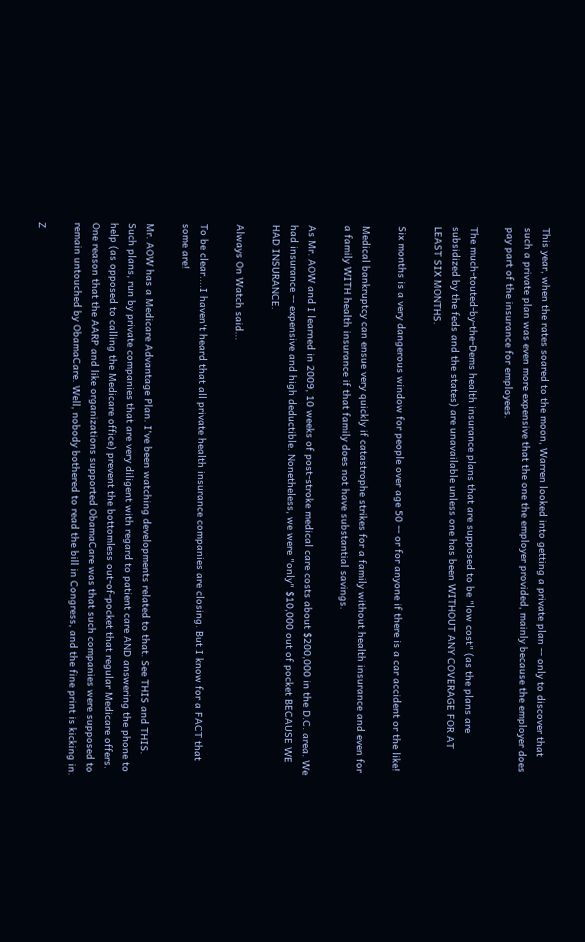This year, when the rates soared to the moon, Warren looked into getting a private plan -- only to discover that such a private plan was even more expensive that the one the employer provided, mainly because the employer does pay part of the insurance for employees.

The much-touted-by-the-Dems health insurance plans that are supposed to be "low cost" (as the plans are subsidized by the feds and the states) are unavailable unless one has been WITHOUT ANY COVERAGE FOR AT LEAST SIX MONTHS.

Six months is a very dangerous window for people over age 50 -- or for anyone if there is a car accident or the like!

Medical bankruptcy can ensue very quickly if catastrophe strikes for a family without health insurance and even for a family WITH health insurance if that family does not have substantial savings.

As Mr. AOW and I learned in 2009, 10 weeks of post-stroke medical care costs about $200,000 in the D.C. area. We had insurance -- expensive and high deductible. Nonetheless, we were "only" $10,000 out of pocket BECAUSE WE HAD INSURANCE.

Always On Watch said...

To be clear....I haven't heard that all private health insurance companies are closing. But I know for a FACT that some are!

Mr. AOW has a Medicare Advantage Plan. I've been watching developments related to that. See THIS and THIS. Such plans, run by private companies that are very diligent with regard to patient care AND answering the phone to help (as opposed to calling the Medicare office) prevent the bottomless out-of-pocket that regular Medicare offers. One reason that the AARP and like organizations supported ObamaCare was that such companies were supposed to remain untouched by ObamaCare. Well, nobody bothered to read the bill in Congress, and the fine print is kicking in.

Z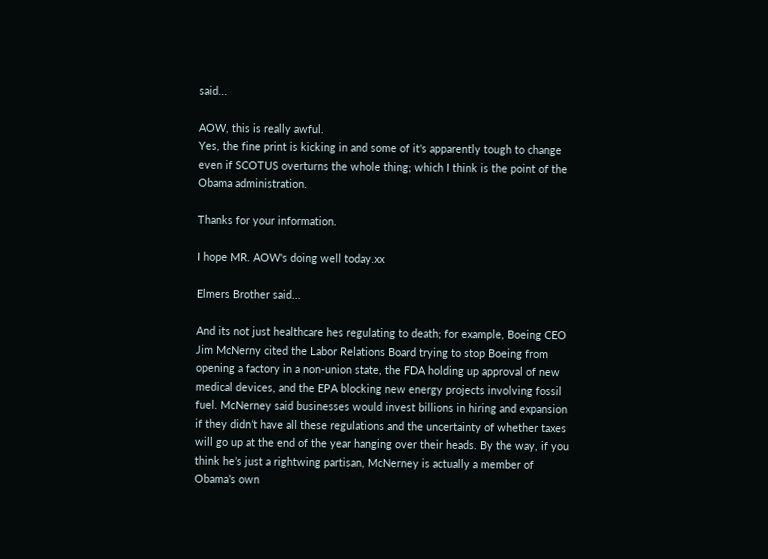said...

AOW, this is really awful.
Yes, the fine print is kicking in and some of it's apparently tough to change even if SCOTUS overturns the whole thing; which I think is the point of the Obama administration.

Thanks for your information.

I hope MR. AOW's doing well today.xx

Elmers Brother said...

And its not just healthcare hes regulating to death; for example, Boeing CEO Jim McNerny cited the Labor Relations Board trying to stop Boeing from opening a factory in a non-union state, the FDA holding up approval of new medical devices, and the EPA blocking new energy projects involving fossil fuel. McNerney said businesses would invest billions in hiring and expansion if they didn’t have all these regulations and the uncertainty of whether taxes will go up at the end of the year hanging over their heads. By the way, if you think he’s just a rightwing partisan, McNerney is actually a member of Obama’s own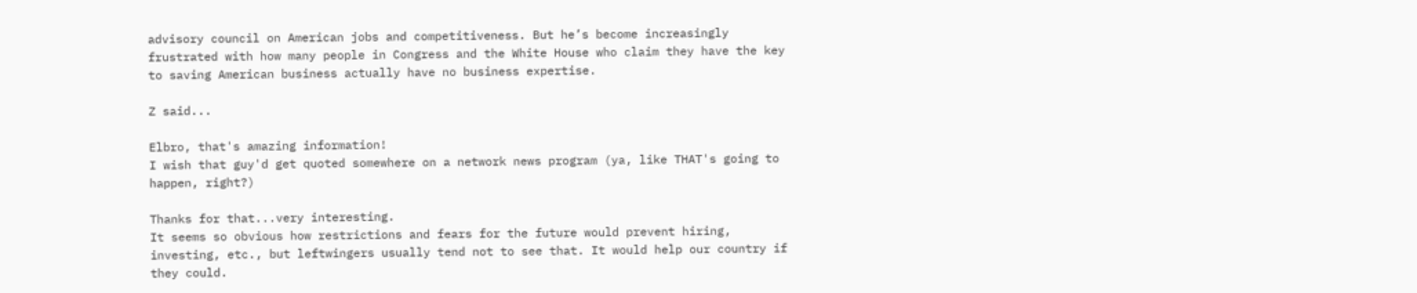advisory council on American jobs and competitiveness. But he’s become increasingly frustrated with how many people in Congress and the White House who claim they have the key to saving American business actually have no business expertise.

Z said...

Elbro, that's amazing information!
I wish that guy'd get quoted somewhere on a network news program (ya, like THAT's going to happen, right?)

Thanks for that...very interesting.
It seems so obvious how restrictions and fears for the future would prevent hiring, investing, etc., but leftwingers usually tend not to see that. It would help our country if they could.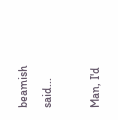beamish said...

Man, I'd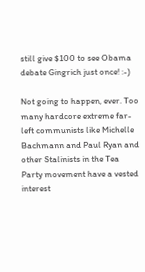still give $100 to see Obama debate Gingrich just once! :-)

Not going to happen, ever. Too many hardcore extreme far-left communists like Michelle Bachmann and Paul Ryan and other Stalinists in the Tea Party movement have a vested interest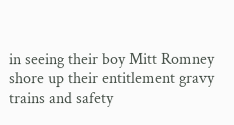in seeing their boy Mitt Romney shore up their entitlement gravy trains and safety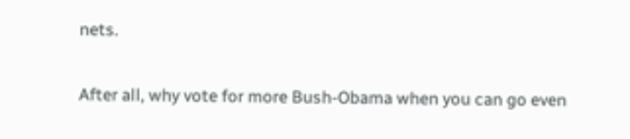nets.

After all, why vote for more Bush-Obama when you can go even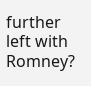further left with Romney?